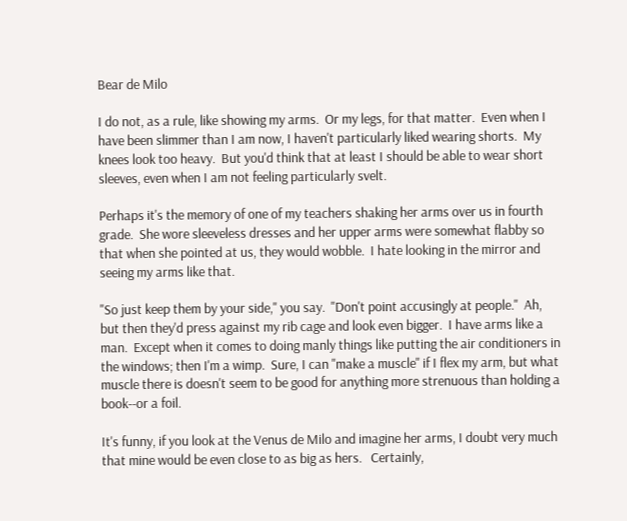Bear de Milo

I do not, as a rule, like showing my arms.  Or my legs, for that matter.  Even when I have been slimmer than I am now, I haven't particularly liked wearing shorts.  My knees look too heavy.  But you'd think that at least I should be able to wear short sleeves, even when I am not feeling particularly svelt.

Perhaps it's the memory of one of my teachers shaking her arms over us in fourth grade.  She wore sleeveless dresses and her upper arms were somewhat flabby so that when she pointed at us, they would wobble.  I hate looking in the mirror and seeing my arms like that.

"So just keep them by your side," you say.  "Don't point accusingly at people."  Ah, but then they'd press against my rib cage and look even bigger.  I have arms like a man.  Except when it comes to doing manly things like putting the air conditioners in the windows; then I'm a wimp.  Sure, I can "make a muscle" if I flex my arm, but what muscle there is doesn't seem to be good for anything more strenuous than holding a book--or a foil.

It's funny, if you look at the Venus de Milo and imagine her arms, I doubt very much that mine would be even close to as big as hers.   Certainly,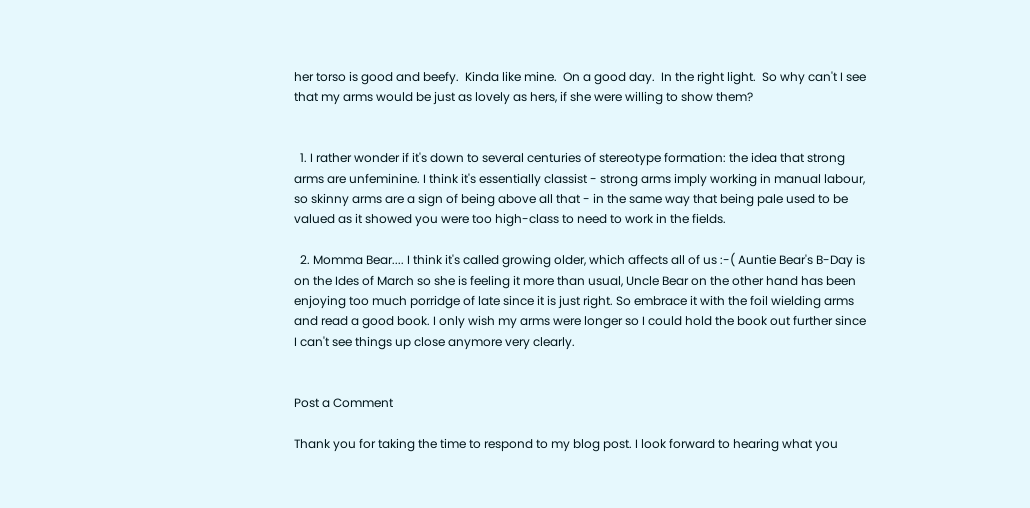her torso is good and beefy.  Kinda like mine.  On a good day.  In the right light.  So why can't I see that my arms would be just as lovely as hers, if she were willing to show them?


  1. I rather wonder if it's down to several centuries of stereotype formation: the idea that strong arms are unfeminine. I think it's essentially classist - strong arms imply working in manual labour, so skinny arms are a sign of being above all that - in the same way that being pale used to be valued as it showed you were too high-class to need to work in the fields.

  2. Momma Bear.... I think it's called growing older, which affects all of us :-( Auntie Bear's B-Day is on the Ides of March so she is feeling it more than usual, Uncle Bear on the other hand has been enjoying too much porridge of late since it is just right. So embrace it with the foil wielding arms and read a good book. I only wish my arms were longer so I could hold the book out further since I can't see things up close anymore very clearly.


Post a Comment

Thank you for taking the time to respond to my blog post. I look forward to hearing what you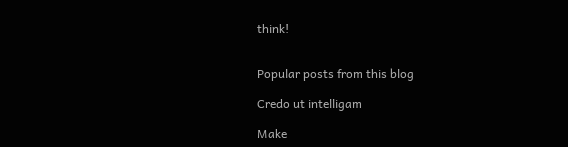think!


Popular posts from this blog

Credo ut intelligam

Make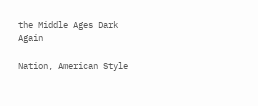the Middle Ages Dark Again

Nation, American Style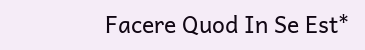Facere Quod In Se Est*